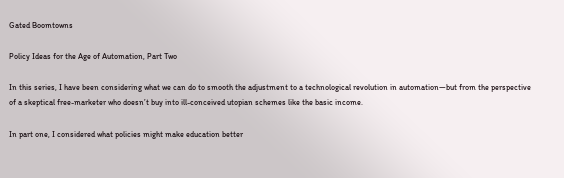Gated Boomtowns

Policy Ideas for the Age of Automation, Part Two

In this series, I have been considering what we can do to smooth the adjustment to a technological revolution in automation—but from the perspective of a skeptical free-marketer who doesn’t buy into ill-conceived utopian schemes like the basic income.

In part one, I considered what policies might make education better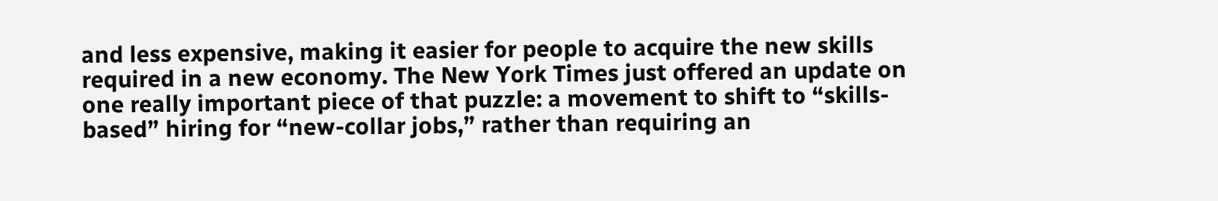and less expensive, making it easier for people to acquire the new skills required in a new economy. The New York Times just offered an update on one really important piece of that puzzle: a movement to shift to “skills-based” hiring for “new-collar jobs,” rather than requiring an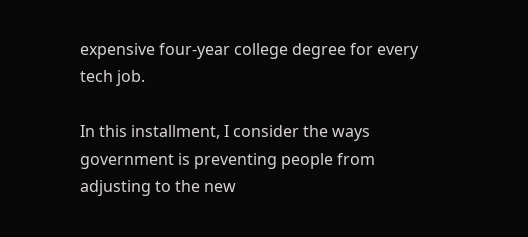expensive four-year college degree for every tech job.

In this installment, I consider the ways government is preventing people from adjusting to the new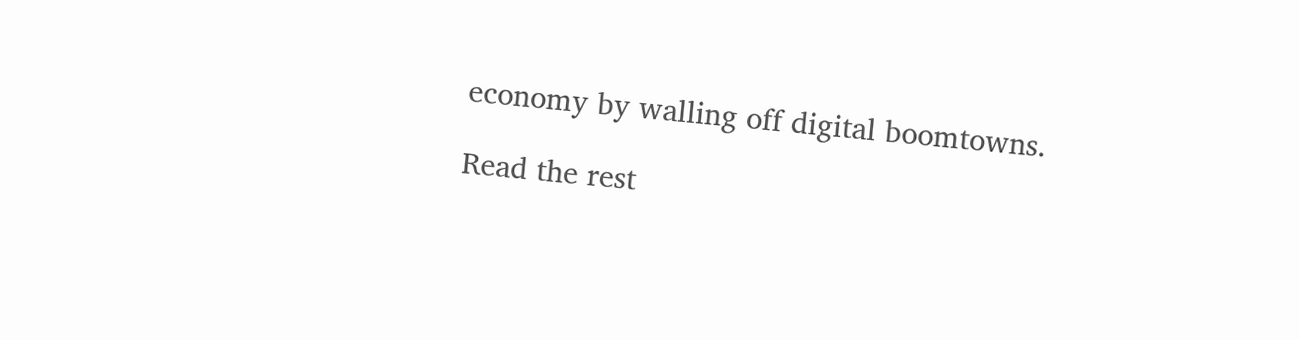economy by walling off digital boomtowns.

Read the rest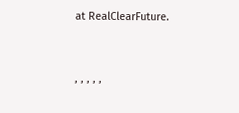at RealClearFuture.


, , , , ,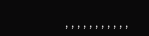, , , , , , , , , , ,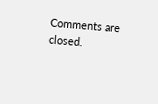Comments are closed.